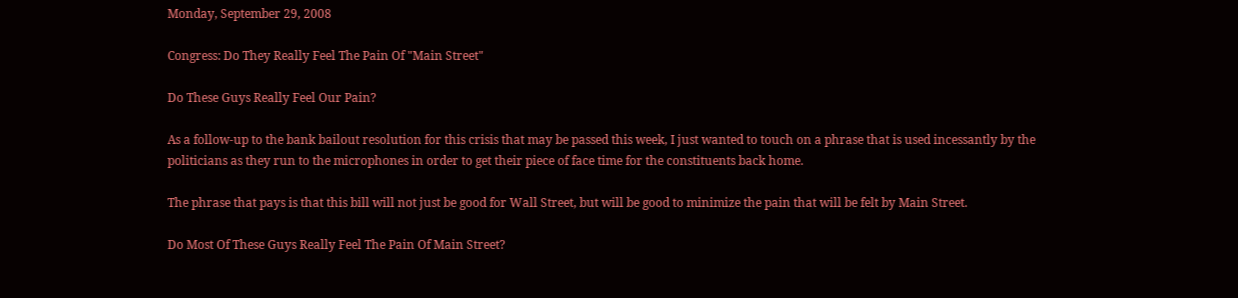Monday, September 29, 2008

Congress: Do They Really Feel The Pain Of "Main Street"

Do These Guys Really Feel Our Pain?

As a follow-up to the bank bailout resolution for this crisis that may be passed this week, I just wanted to touch on a phrase that is used incessantly by the politicians as they run to the microphones in order to get their piece of face time for the constituents back home.

The phrase that pays is that this bill will not just be good for Wall Street, but will be good to minimize the pain that will be felt by Main Street.

Do Most Of These Guys Really Feel The Pain Of Main Street?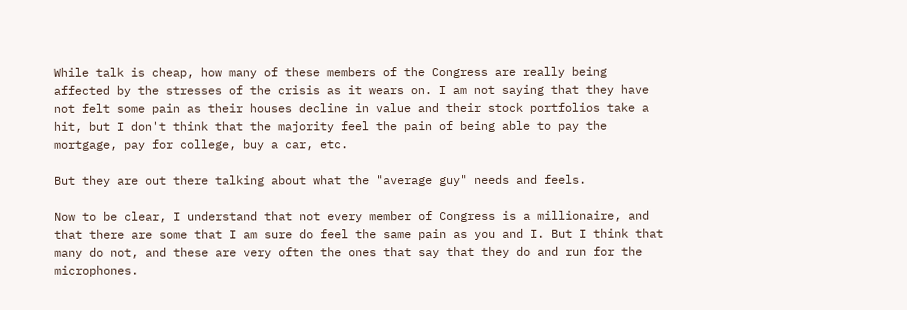While talk is cheap, how many of these members of the Congress are really being affected by the stresses of the crisis as it wears on. I am not saying that they have not felt some pain as their houses decline in value and their stock portfolios take a hit, but I don't think that the majority feel the pain of being able to pay the mortgage, pay for college, buy a car, etc.

But they are out there talking about what the "average guy" needs and feels.

Now to be clear, I understand that not every member of Congress is a millionaire, and that there are some that I am sure do feel the same pain as you and I. But I think that many do not, and these are very often the ones that say that they do and run for the microphones.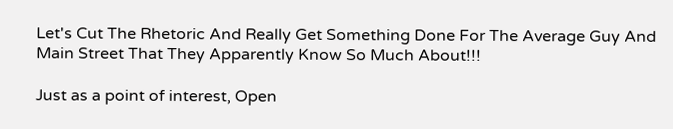Let's Cut The Rhetoric And Really Get Something Done For The Average Guy And Main Street That They Apparently Know So Much About!!!

Just as a point of interest, Open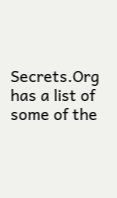Secrets.Org has a list of some of the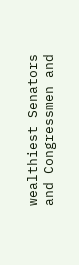wealthiest Senators and Congressmen and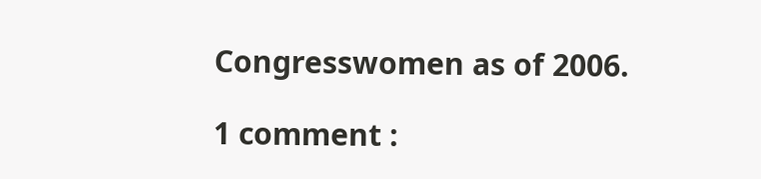Congresswomen as of 2006.

1 comment :